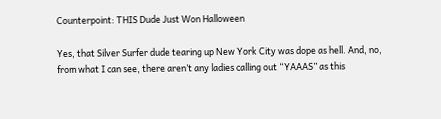Counterpoint: THIS Dude Just Won Halloween

Yes, that Silver Surfer dude tearing up New York City was dope as hell. And, no, from what I can see, there aren’t any ladies calling out “YAAAS” as this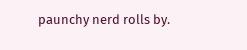paunchy nerd rolls by.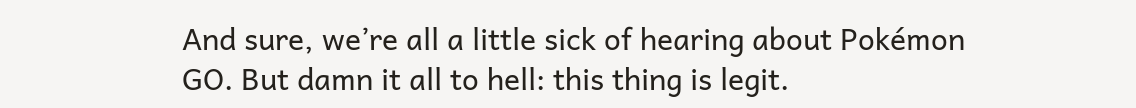And sure, we’re all a little sick of hearing about Pokémon GO. But damn it all to hell: this thing is legit.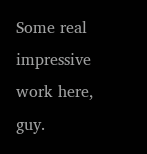Some real impressive work here, guy.